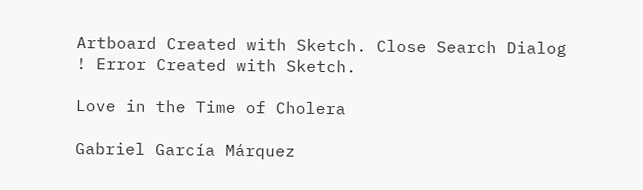Artboard Created with Sketch. Close Search Dialog
! Error Created with Sketch.

Love in the Time of Cholera

Gabriel García Márquez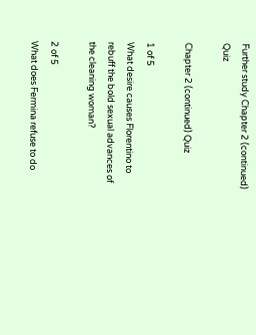Further study Chapter 2 (continued) Quiz

Chapter 2 (continued) Quiz

1 of 5
What desire causes Florentino to rebuff the bold sexual advances of the cleaning woman?

2 of 5
What does Fermina refuse to do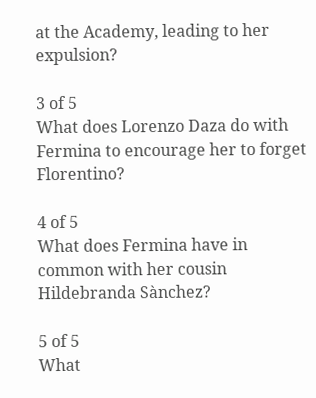at the Academy, leading to her expulsion?

3 of 5
What does Lorenzo Daza do with Fermina to encourage her to forget Florentino?

4 of 5
What does Fermina have in common with her cousin Hildebranda Sànchez?

5 of 5
What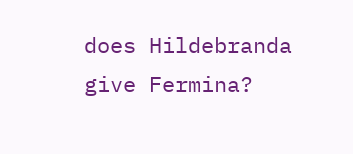does Hildebranda give Fermina?